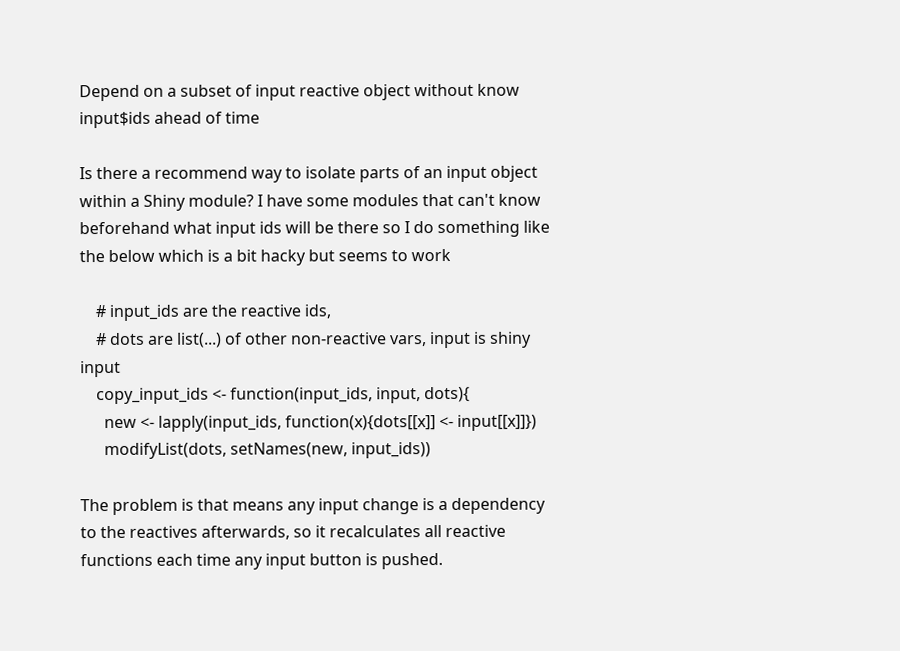Depend on a subset of input reactive object without know input$ids ahead of time

Is there a recommend way to isolate parts of an input object within a Shiny module? I have some modules that can't know beforehand what input ids will be there so I do something like the below which is a bit hacky but seems to work

    # input_ids are the reactive ids,
    # dots are list(...) of other non-reactive vars, input is shiny input
    copy_input_ids <- function(input_ids, input, dots){
      new <- lapply(input_ids, function(x){dots[[x]] <- input[[x]]})
      modifyList(dots, setNames(new, input_ids))

The problem is that means any input change is a dependency to the reactives afterwards, so it recalculates all reactive functions each time any input button is pushed.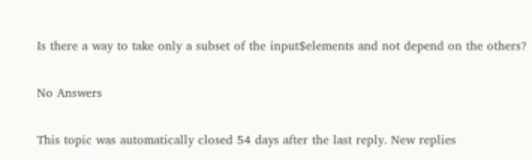Is there a way to take only a subset of the input$elements and not depend on the others?

No Answers

This topic was automatically closed 54 days after the last reply. New replies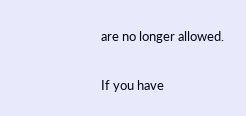are no longer allowed.

If you have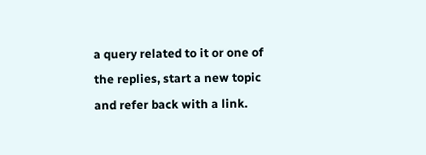a query related to it or one of the replies, start a new topic and refer back with a link.